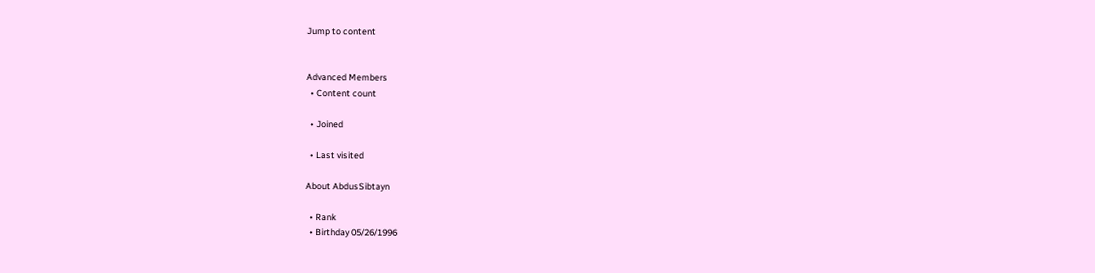Jump to content


Advanced Members
  • Content count

  • Joined

  • Last visited

About AbdusSibtayn

  • Rank
  • Birthday 05/26/1996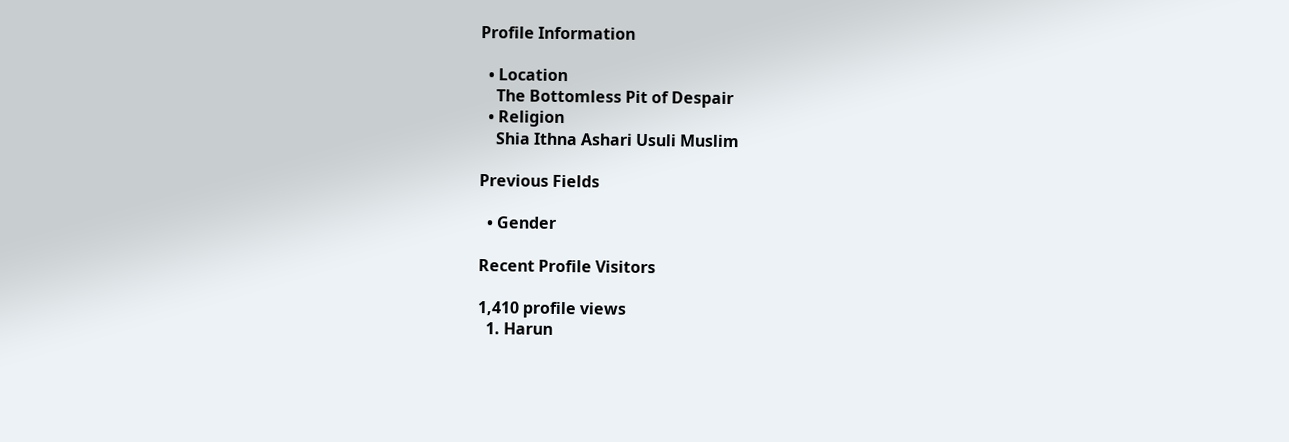Profile Information

  • Location
    The Bottomless Pit of Despair
  • Religion
    Shia Ithna Ashari Usuli Muslim

Previous Fields

  • Gender

Recent Profile Visitors

1,410 profile views
  1. Harun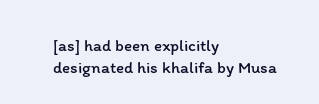[as] had been explicitly designated his khalifa by Musa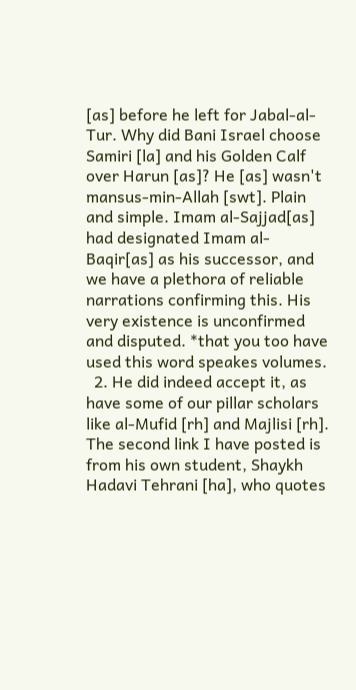[as] before he left for Jabal-al-Tur. Why did Bani Israel choose Samiri [la] and his Golden Calf over Harun [as]? He [as] wasn't mansus-min-Allah [swt]. Plain and simple. Imam al-Sajjad[as] had designated Imam al-Baqir[as] as his successor, and we have a plethora of reliable narrations confirming this. His very existence is unconfirmed and disputed. *that you too have used this word speakes volumes.
  2. He did indeed accept it, as have some of our pillar scholars like al-Mufid [rh] and Majlisi [rh]. The second link I have posted is from his own student, Shaykh Hadavi Tehrani [ha], who quotes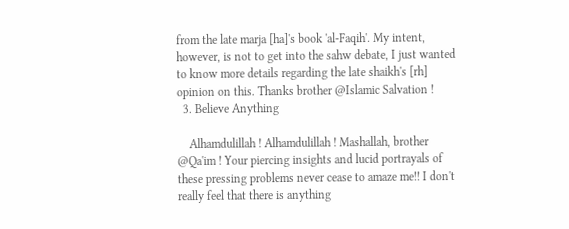from the late marja [ha]'s book 'al-Faqih'. My intent, however, is not to get into the sahw debate, I just wanted to know more details regarding the late shaikh's [rh] opinion on this. Thanks brother @Islamic Salvation !
  3. Believe Anything

    Alhamdulillah ! Alhamdulillah ! Mashallah, brother @Qa'im ! Your piercing insights and lucid portrayals of these pressing problems never cease to amaze me!! I don't really feel that there is anything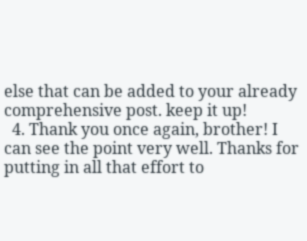else that can be added to your already comprehensive post. keep it up!
  4. Thank you once again, brother! I can see the point very well. Thanks for putting in all that effort to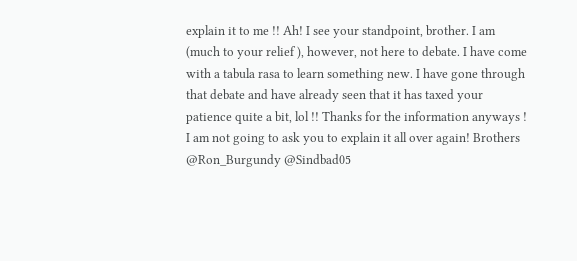explain it to me !! Ah! I see your standpoint, brother. I am (much to your relief ), however, not here to debate. I have come with a tabula rasa to learn something new. I have gone through that debate and have already seen that it has taxed your patience quite a bit, lol !! Thanks for the information anyways ! I am not going to ask you to explain it all over again! Brothers @Ron_Burgundy @Sindbad05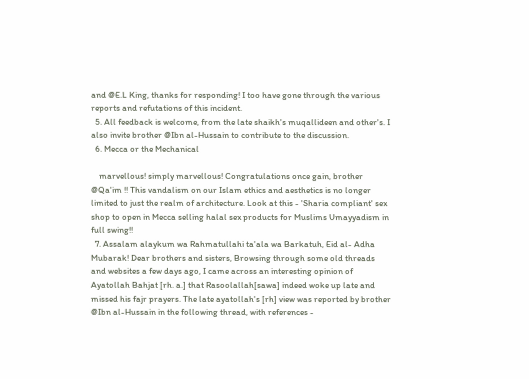and @E.L King, thanks for responding! I too have gone through the various reports and refutations of this incident.
  5. All feedback is welcome, from the late shaikh's muqallideen and other's. I also invite brother @Ibn al-Hussain to contribute to the discussion.
  6. Mecca or the Mechanical

    marvellous! simply marvellous! Congratulations once gain, brother @Qa'im !! This vandalism on our Islam ethics and aesthetics is no longer limited to just the realm of architecture. Look at this - 'Sharia compliant' sex shop to open in Mecca selling halal sex products for Muslims Umayyadism in full swing!!
  7. Assalam alaykum wa Rahmatullahi ta'ala wa Barkatuh, Eid al- Adha Mubarak! Dear brothers and sisters, Browsing through some old threads and websites a few days ago, I came across an interesting opinion of Ayatollah Bahjat [rh. a.] that Rasoolallah[sawa] indeed woke up late and missed his fajr prayers. The late ayatollah's [rh] view was reported by brother @Ibn al-Hussain in the following thread, with references -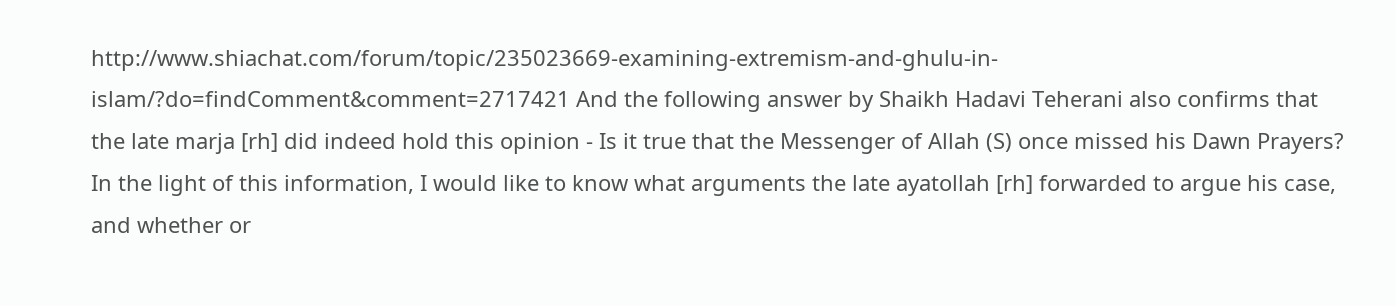http://www.shiachat.com/forum/topic/235023669-examining-extremism-and-ghulu-in-islam/?do=findComment&comment=2717421 And the following answer by Shaikh Hadavi Teherani also confirms that the late marja [rh] did indeed hold this opinion - Is it true that the Messenger of Allah (S) once missed his Dawn Prayers? In the light of this information, I would like to know what arguments the late ayatollah [rh] forwarded to argue his case, and whether or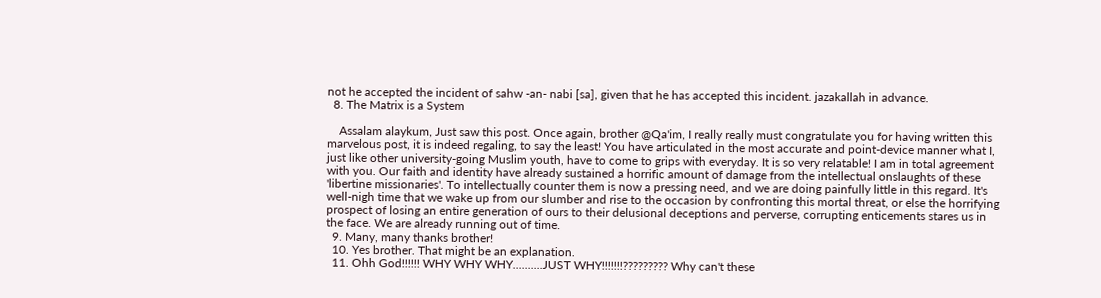not he accepted the incident of sahw -an- nabi [sa], given that he has accepted this incident. jazakallah in advance.
  8. The Matrix is a System

    Assalam alaykum, Just saw this post. Once again, brother @Qa'im, I really really must congratulate you for having written this marvelous post, it is indeed regaling, to say the least! You have articulated in the most accurate and point-device manner what I, just like other university-going Muslim youth, have to come to grips with everyday. It is so very relatable! I am in total agreement with you. Our faith and identity have already sustained a horrific amount of damage from the intellectual onslaughts of these 'libertine missionaries'. To intellectually counter them is now a pressing need, and we are doing painfully little in this regard. It's well-nigh time that we wake up from our slumber and rise to the occasion by confronting this mortal threat, or else the horrifying prospect of losing an entire generation of ours to their delusional deceptions and perverse, corrupting enticements stares us in the face. We are already running out of time.
  9. Many, many thanks brother!
  10. Yes brother. That might be an explanation.
  11. Ohh God!!!!!! WHY WHY WHY..........JUST WHY!!!!!!!????????? Why can't these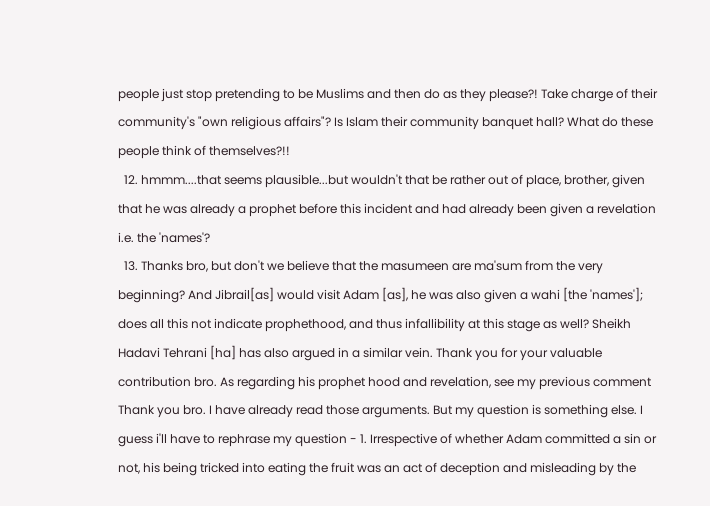people just stop pretending to be Muslims and then do as they please?! Take charge of their community's "own religious affairs"? Is Islam their community banquet hall? What do these people think of themselves?!!
  12. hmmm....that seems plausible...but wouldn't that be rather out of place, brother, given that he was already a prophet before this incident and had already been given a revelation i.e. the 'names'?
  13. Thanks bro, but don't we believe that the masumeen are ma'sum from the very beginning? And Jibrail[as] would visit Adam [as], he was also given a wahi [the 'names']; does all this not indicate prophethood, and thus infallibility at this stage as well? Sheikh Hadavi Tehrani [ha] has also argued in a similar vein. Thank you for your valuable contribution bro. As regarding his prophet hood and revelation, see my previous comment Thank you bro. I have already read those arguments. But my question is something else. I guess i'll have to rephrase my question - 1. Irrespective of whether Adam committed a sin or not, his being tricked into eating the fruit was an act of deception and misleading by the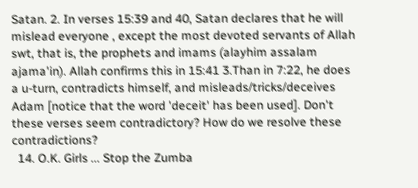Satan. 2. In verses 15:39 and 40, Satan declares that he will mislead everyone , except the most devoted servants of Allah swt, that is, the prophets and imams (alayhim assalam ajama'in). Allah confirms this in 15:41 3.Than in 7:22, he does a u-turn, contradicts himself, and misleads/tricks/deceives Adam [notice that the word 'deceit' has been used]. Don't these verses seem contradictory? How do we resolve these contradictions?
  14. O.K. Girls ... Stop the Zumba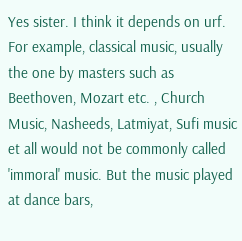Yes sister. I think it depends on urf. For example, classical music, usually the one by masters such as Beethoven, Mozart etc. , Church Music, Nasheeds, Latmiyat, Sufi music et all would not be commonly called 'immoral' music. But the music played at dance bars,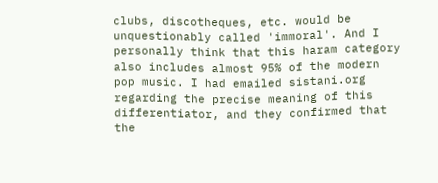clubs, discotheques, etc. would be unquestionably called 'immoral'. And I personally think that this haram category also includes almost 95% of the modern pop music. I had emailed sistani.org regarding the precise meaning of this differentiator, and they confirmed that the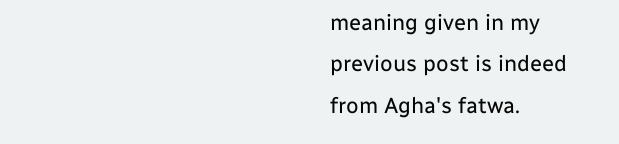meaning given in my previous post is indeed from Agha's fatwa.